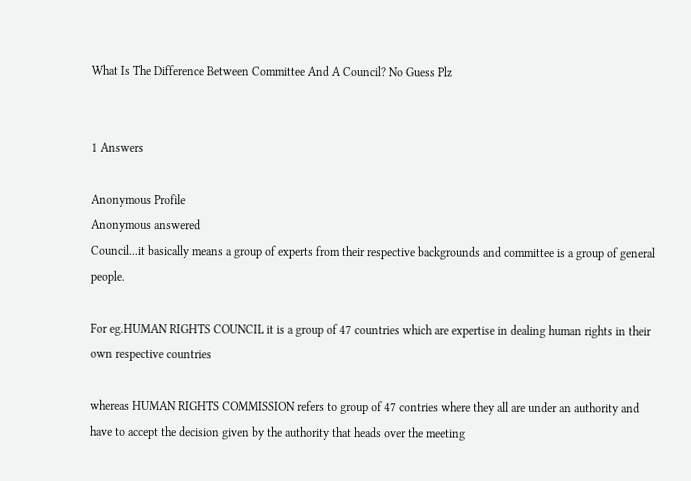What Is The Difference Between Committee And A Council? No Guess Plz


1 Answers

Anonymous Profile
Anonymous answered
Council...it basically means a group of experts from their respective backgrounds and committee is a group of general people.

For eg.HUMAN RIGHTS COUNCIL it is a group of 47 countries which are expertise in dealing human rights in their own respective countries

whereas HUMAN RIGHTS COMMISSION refers to group of 47 contries where they all are under an authority and have to accept the decision given by the authority that heads over the meeting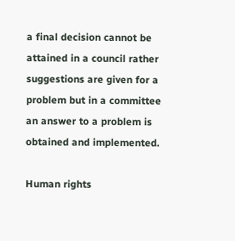a final decision cannot be attained in a council rather suggestions are given for a problem but in a committee an answer to a problem is obtained and implemented.

Human rights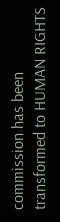commission has been transformed to HUMAN RIGHTS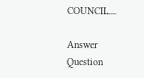COUNCIL....

Answer Question